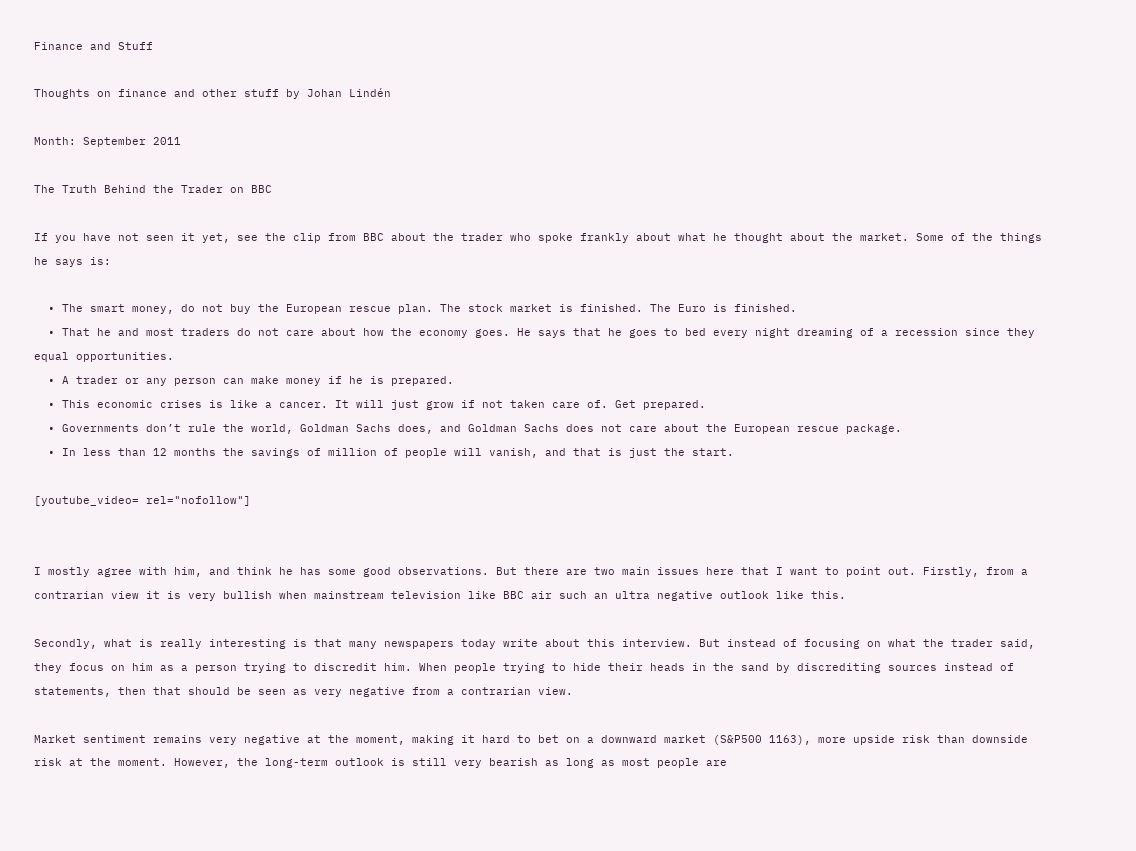Finance and Stuff

Thoughts on finance and other stuff by Johan Lindén

Month: September 2011

The Truth Behind the Trader on BBC

If you have not seen it yet, see the clip from BBC about the trader who spoke frankly about what he thought about the market. Some of the things he says is:

  • The smart money, do not buy the European rescue plan. The stock market is finished. The Euro is finished.
  • That he and most traders do not care about how the economy goes. He says that he goes to bed every night dreaming of a recession since they equal opportunities.
  • A trader or any person can make money if he is prepared.
  • This economic crises is like a cancer. It will just grow if not taken care of. Get prepared.
  • Governments don’t rule the world, Goldman Sachs does, and Goldman Sachs does not care about the European rescue package.
  • In less than 12 months the savings of million of people will vanish, and that is just the start.

[youtube_video= rel="nofollow"]


I mostly agree with him, and think he has some good observations. But there are two main issues here that I want to point out. Firstly, from a contrarian view it is very bullish when mainstream television like BBC air such an ultra negative outlook like this.

Secondly, what is really interesting is that many newspapers today write about this interview. But instead of focusing on what the trader said, they focus on him as a person trying to discredit him. When people trying to hide their heads in the sand by discrediting sources instead of statements, then that should be seen as very negative from a contrarian view.

Market sentiment remains very negative at the moment, making it hard to bet on a downward market (S&P500 1163), more upside risk than downside risk at the moment. However, the long-term outlook is still very bearish as long as most people are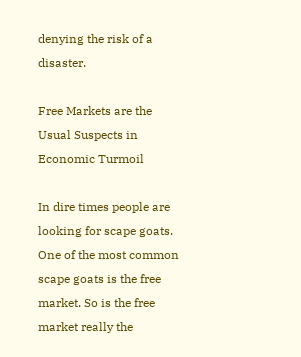denying the risk of a disaster.

Free Markets are the Usual Suspects in Economic Turmoil

In dire times people are looking for scape goats. One of the most common scape goats is the free market. So is the free market really the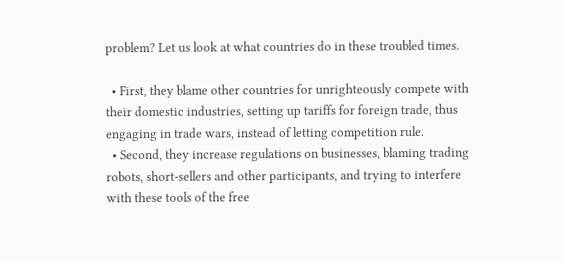problem? Let us look at what countries do in these troubled times.

  • First, they blame other countries for unrighteously compete with their domestic industries, setting up tariffs for foreign trade, thus engaging in trade wars, instead of letting competition rule.
  • Second, they increase regulations on businesses, blaming trading robots, short-sellers and other participants, and trying to interfere with these tools of the free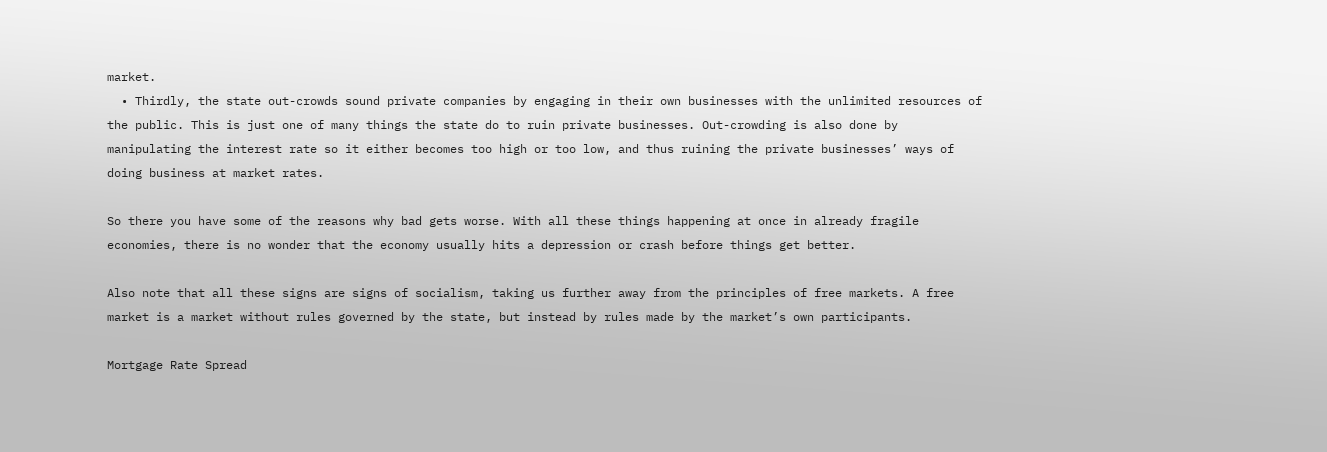market.
  • Thirdly, the state out-crowds sound private companies by engaging in their own businesses with the unlimited resources of the public. This is just one of many things the state do to ruin private businesses. Out-crowding is also done by manipulating the interest rate so it either becomes too high or too low, and thus ruining the private businesses’ ways of doing business at market rates.

So there you have some of the reasons why bad gets worse. With all these things happening at once in already fragile economies, there is no wonder that the economy usually hits a depression or crash before things get better.

Also note that all these signs are signs of socialism, taking us further away from the principles of free markets. A free market is a market without rules governed by the state, but instead by rules made by the market’s own participants.

Mortgage Rate Spread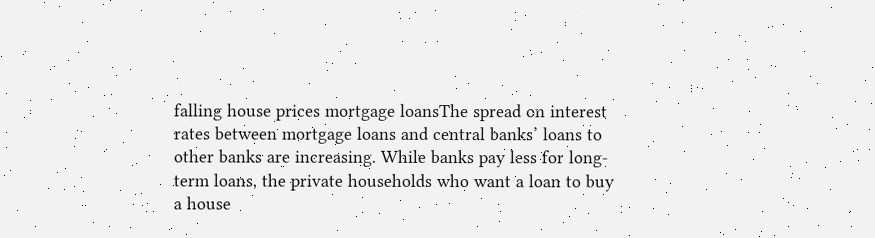falling house prices mortgage loansThe spread on interest rates between mortgage loans and central banks’ loans to other banks are increasing. While banks pay less for long-term loans, the private households who want a loan to buy a house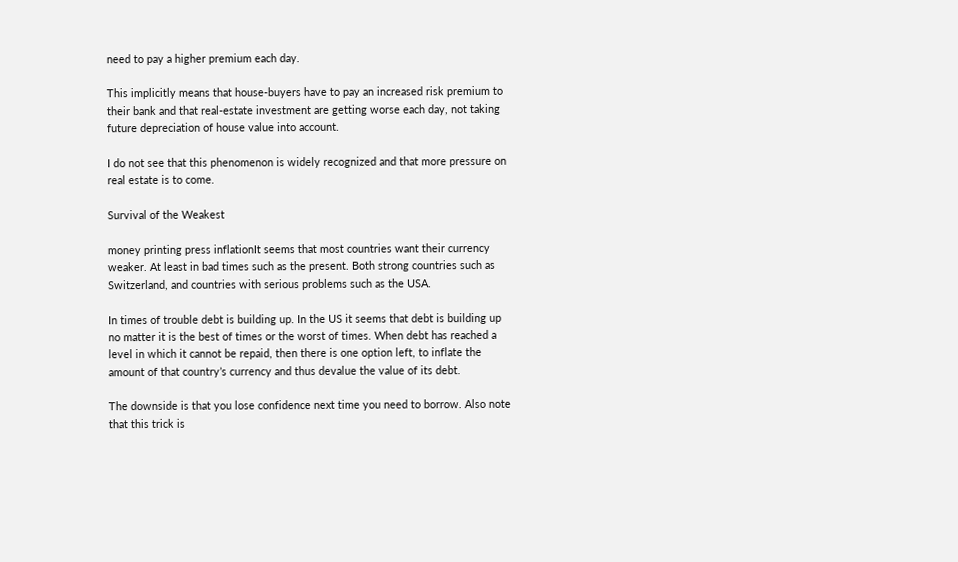need to pay a higher premium each day.

This implicitly means that house-buyers have to pay an increased risk premium to their bank and that real-estate investment are getting worse each day, not taking future depreciation of house value into account.

I do not see that this phenomenon is widely recognized and that more pressure on real estate is to come.

Survival of the Weakest

money printing press inflationIt seems that most countries want their currency weaker. At least in bad times such as the present. Both strong countries such as Switzerland, and countries with serious problems such as the USA.

In times of trouble debt is building up. In the US it seems that debt is building up no matter it is the best of times or the worst of times. When debt has reached a level in which it cannot be repaid, then there is one option left, to inflate the amount of that country’s currency and thus devalue the value of its debt.

The downside is that you lose confidence next time you need to borrow. Also note that this trick is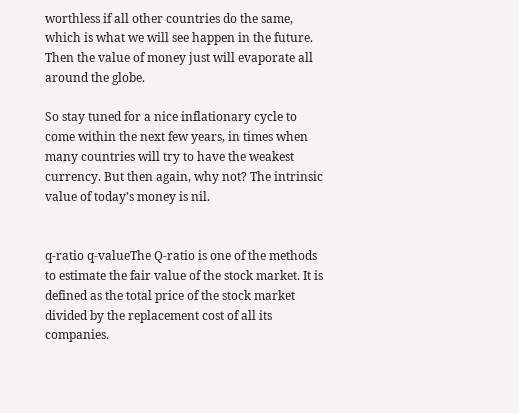worthless if all other countries do the same, which is what we will see happen in the future. Then the value of money just will evaporate all around the globe.

So stay tuned for a nice inflationary cycle to come within the next few years, in times when many countries will try to have the weakest currency. But then again, why not? The intrinsic value of today’s money is nil.


q-ratio q-valueThe Q-ratio is one of the methods to estimate the fair value of the stock market. It is defined as the total price of the stock market divided by the replacement cost of all its companies.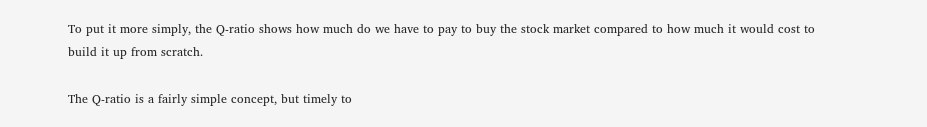To put it more simply, the Q-ratio shows how much do we have to pay to buy the stock market compared to how much it would cost to build it up from scratch.

The Q-ratio is a fairly simple concept, but timely to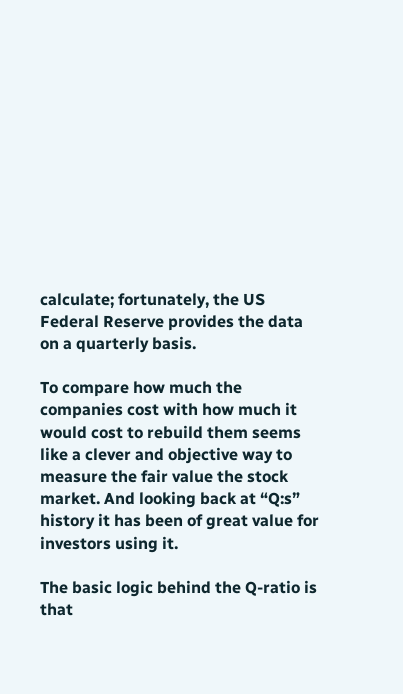calculate; fortunately, the US Federal Reserve provides the data on a quarterly basis.

To compare how much the companies cost with how much it would cost to rebuild them seems like a clever and objective way to measure the fair value the stock market. And looking back at “Q:s” history it has been of great value for investors using it.

The basic logic behind the Q-ratio is that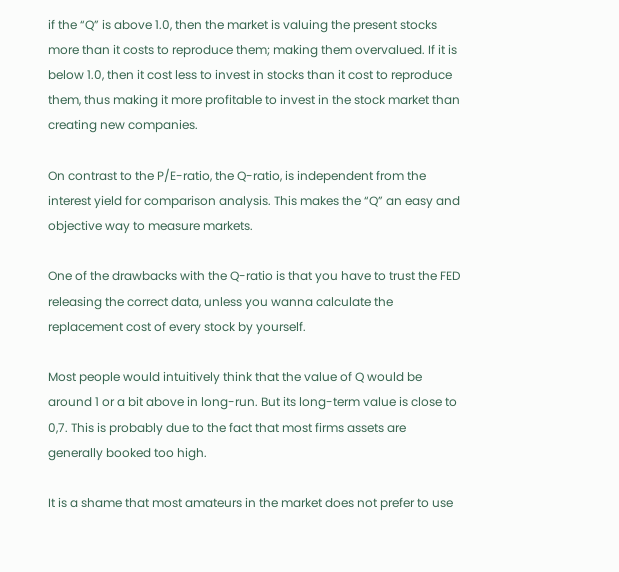if the “Q” is above 1.0, then the market is valuing the present stocks more than it costs to reproduce them; making them overvalued. If it is below 1.0, then it cost less to invest in stocks than it cost to reproduce them, thus making it more profitable to invest in the stock market than creating new companies.

On contrast to the P/E-ratio, the Q-ratio, is independent from the interest yield for comparison analysis. This makes the “Q” an easy and objective way to measure markets.

One of the drawbacks with the Q-ratio is that you have to trust the FED releasing the correct data, unless you wanna calculate the replacement cost of every stock by yourself.

Most people would intuitively think that the value of Q would be around 1 or a bit above in long-run. But its long-term value is close to 0,7. This is probably due to the fact that most firms assets are generally booked too high.

It is a shame that most amateurs in the market does not prefer to use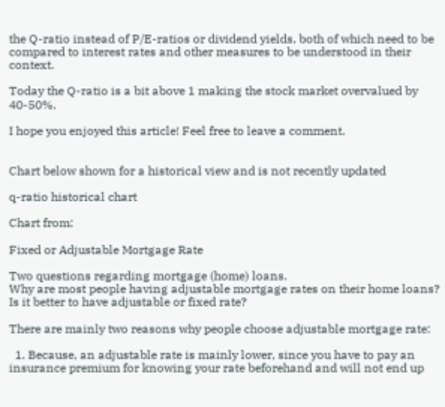the Q-ratio instead of P/E-ratios or dividend yields, both of which need to be compared to interest rates and other measures to be understood in their context.

Today the Q-ratio is a bit above 1 making the stock market overvalued by 40-50%.

I hope you enjoyed this article! Feel free to leave a comment.


Chart below shown for a historical view and is not recently updated

q-ratio historical chart

Chart from:

Fixed or Adjustable Mortgage Rate

Two questions regarding mortgage (home) loans.
Why are most people having adjustable mortgage rates on their home loans?
Is it better to have adjustable or fixed rate?

There are mainly two reasons why people choose adjustable mortgage rate:

  1. Because, an adjustable rate is mainly lower, since you have to pay an insurance premium for knowing your rate beforehand and will not end up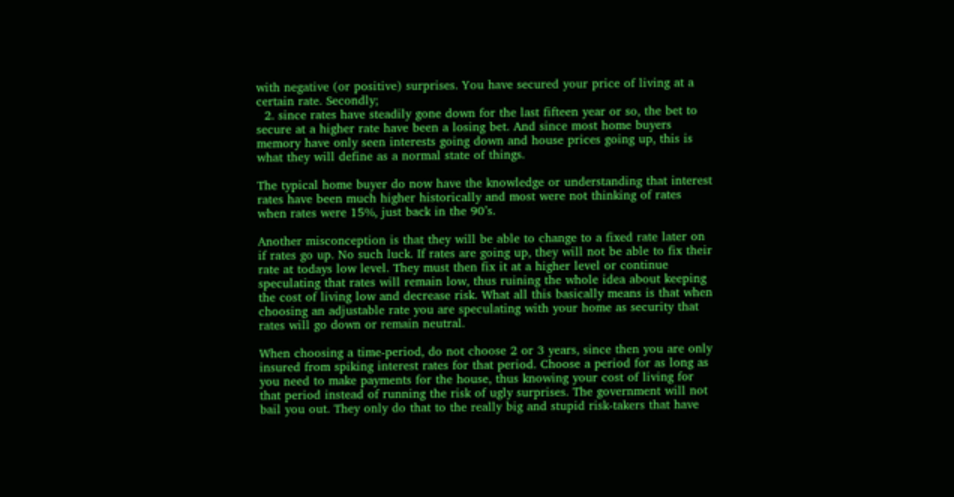with negative (or positive) surprises. You have secured your price of living at a certain rate. Secondly;
  2. since rates have steadily gone down for the last fifteen year or so, the bet to secure at a higher rate have been a losing bet. And since most home buyers memory have only seen interests going down and house prices going up, this is what they will define as a normal state of things.

The typical home buyer do now have the knowledge or understanding that interest rates have been much higher historically and most were not thinking of rates when rates were 15%, just back in the 90’s.

Another misconception is that they will be able to change to a fixed rate later on if rates go up. No such luck. If rates are going up, they will not be able to fix their rate at todays low level. They must then fix it at a higher level or continue speculating that rates will remain low, thus ruining the whole idea about keeping the cost of living low and decrease risk. What all this basically means is that when choosing an adjustable rate you are speculating with your home as security that rates will go down or remain neutral.

When choosing a time-period, do not choose 2 or 3 years, since then you are only insured from spiking interest rates for that period. Choose a period for as long as you need to make payments for the house, thus knowing your cost of living for that period instead of running the risk of ugly surprises. The government will not bail you out. They only do that to the really big and stupid risk-takers that have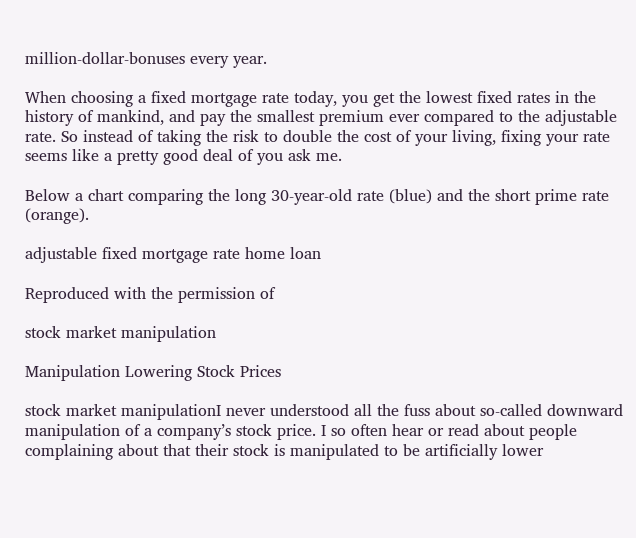million-dollar-bonuses every year.

When choosing a fixed mortgage rate today, you get the lowest fixed rates in the history of mankind, and pay the smallest premium ever compared to the adjustable rate. So instead of taking the risk to double the cost of your living, fixing your rate seems like a pretty good deal of you ask me.

Below a chart comparing the long 30-year-old rate (blue) and the short prime rate (orange).

adjustable fixed mortgage rate home loan

Reproduced with the permission of

stock market manipulation

Manipulation Lowering Stock Prices

stock market manipulationI never understood all the fuss about so-called downward manipulation of a company’s stock price. I so often hear or read about people complaining about that their stock is manipulated to be artificially lower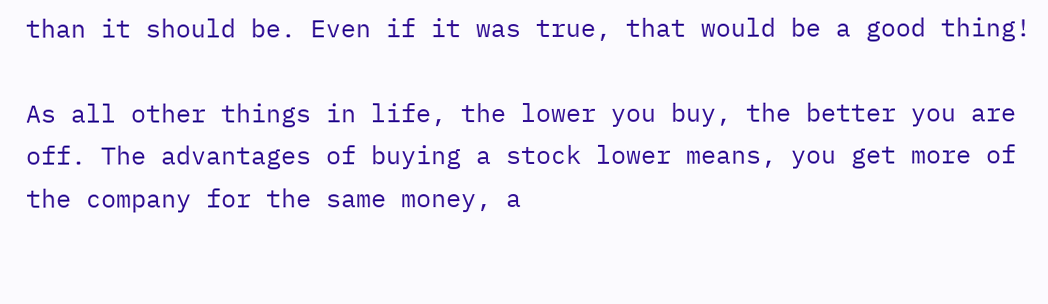than it should be. Even if it was true, that would be a good thing!

As all other things in life, the lower you buy, the better you are off. The advantages of buying a stock lower means, you get more of the company for the same money, a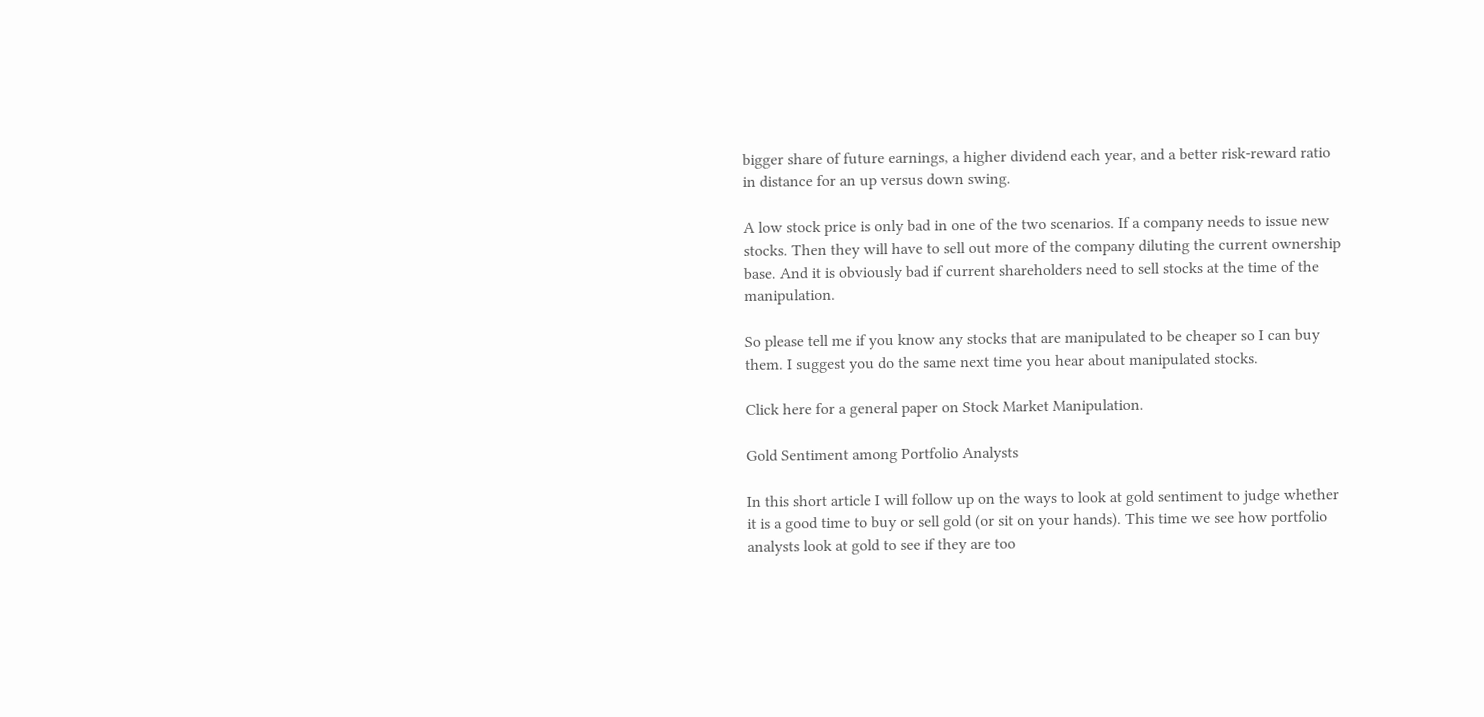bigger share of future earnings, a higher dividend each year, and a better risk-reward ratio in distance for an up versus down swing.

A low stock price is only bad in one of the two scenarios. If a company needs to issue new stocks. Then they will have to sell out more of the company diluting the current ownership base. And it is obviously bad if current shareholders need to sell stocks at the time of the manipulation.

So please tell me if you know any stocks that are manipulated to be cheaper so I can buy them. I suggest you do the same next time you hear about manipulated stocks.

Click here for a general paper on Stock Market Manipulation.

Gold Sentiment among Portfolio Analysts

In this short article I will follow up on the ways to look at gold sentiment to judge whether it is a good time to buy or sell gold (or sit on your hands). This time we see how portfolio analysts look at gold to see if they are too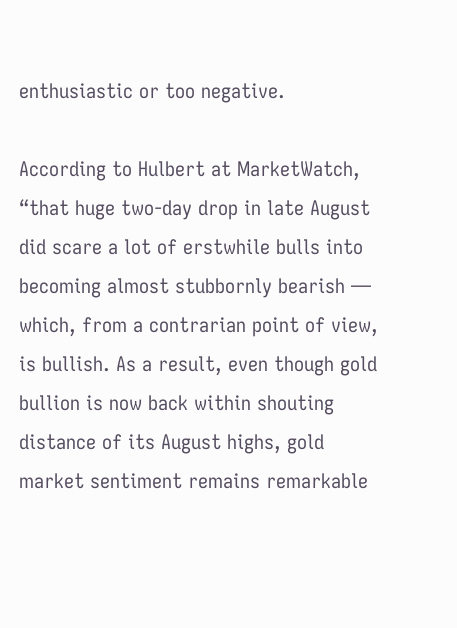enthusiastic or too negative.

According to Hulbert at MarketWatch, “that huge two-day drop in late August did scare a lot of erstwhile bulls into becoming almost stubbornly bearish — which, from a contrarian point of view, is bullish. As a result, even though gold bullion is now back within shouting distance of its August highs, gold market sentiment remains remarkable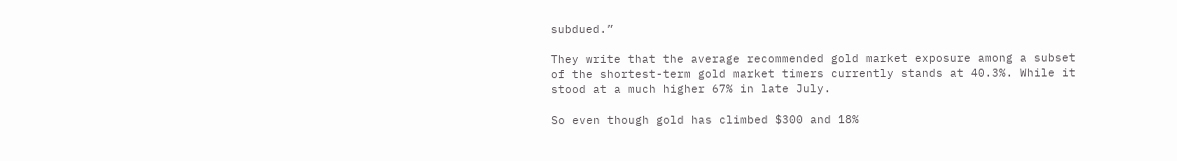subdued.”

They write that the average recommended gold market exposure among a subset of the shortest-term gold market timers currently stands at 40.3%. While it stood at a much higher 67% in late July.

So even though gold has climbed $300 and 18%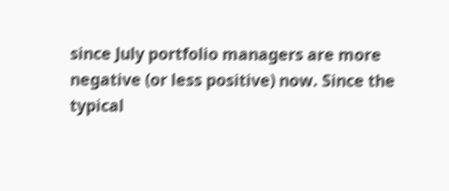since July portfolio managers are more negative (or less positive) now. Since the typical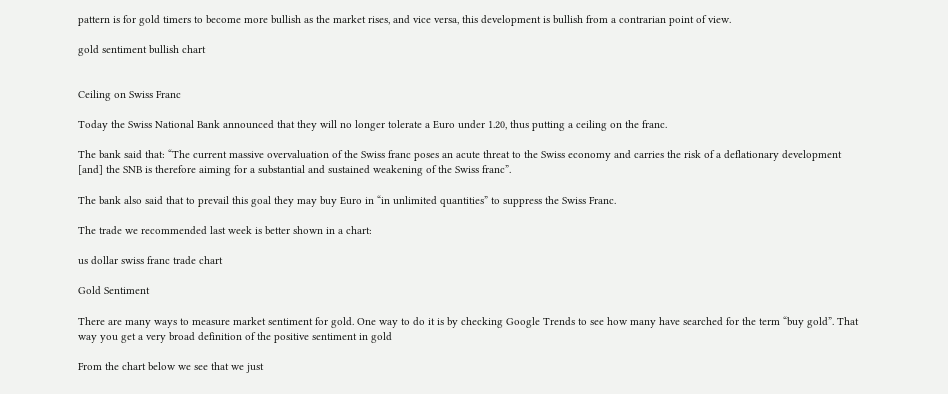pattern is for gold timers to become more bullish as the market rises, and vice versa, this development is bullish from a contrarian point of view.

gold sentiment bullish chart


Ceiling on Swiss Franc

Today the Swiss National Bank announced that they will no longer tolerate a Euro under 1.20, thus putting a ceiling on the franc.

The bank said that: “The current massive overvaluation of the Swiss franc poses an acute threat to the Swiss economy and carries the risk of a deflationary development [and] the SNB is therefore aiming for a substantial and sustained weakening of the Swiss franc”.

The bank also said that to prevail this goal they may buy Euro in “in unlimited quantities” to suppress the Swiss Franc.

The trade we recommended last week is better shown in a chart:

us dollar swiss franc trade chart

Gold Sentiment

There are many ways to measure market sentiment for gold. One way to do it is by checking Google Trends to see how many have searched for the term “buy gold”. That way you get a very broad definition of the positive sentiment in gold

From the chart below we see that we just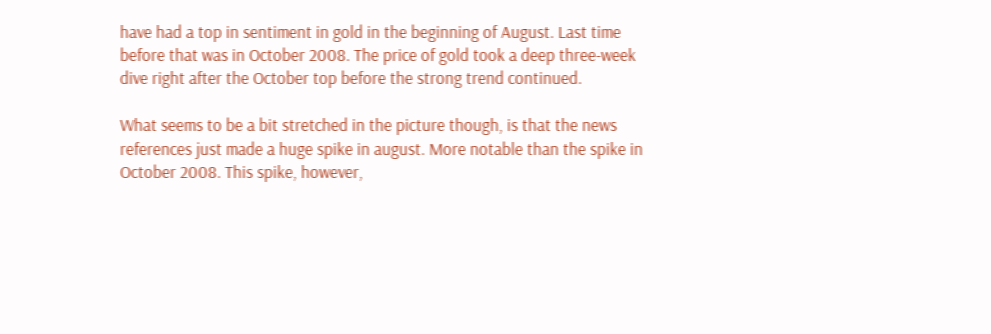have had a top in sentiment in gold in the beginning of August. Last time before that was in October 2008. The price of gold took a deep three-week dive right after the October top before the strong trend continued.

What seems to be a bit stretched in the picture though, is that the news references just made a huge spike in august. More notable than the spike in October 2008. This spike, however,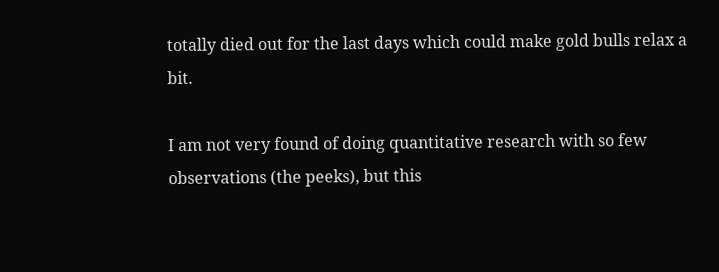totally died out for the last days which could make gold bulls relax a bit.

I am not very found of doing quantitative research with so few observations (the peeks), but this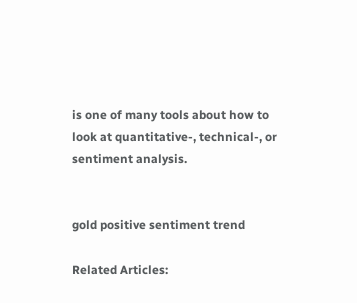is one of many tools about how to look at quantitative-, technical-, or sentiment analysis.


gold positive sentiment trend

Related Articles: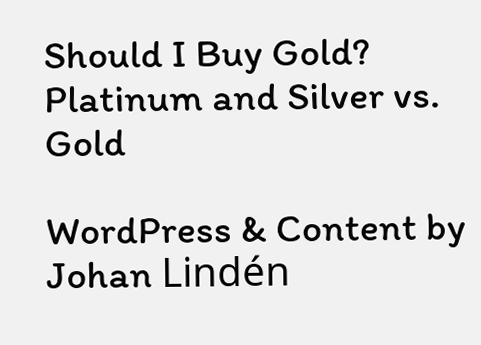Should I Buy Gold?
Platinum and Silver vs. Gold

WordPress & Content by Johan Lindén